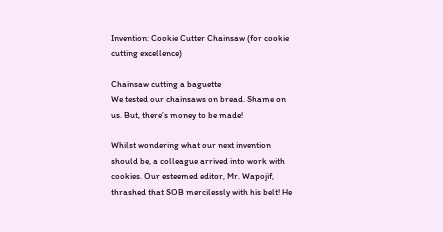Invention: Cookie Cutter Chainsaw (for cookie cutting excellence)

Chainsaw cutting a baguette
We tested our chainsaws on bread. Shame on us. But, there’s money to be made!

Whilst wondering what our next invention should be, a colleague arrived into work with cookies. Our esteemed editor, Mr. Wapojif, thrashed that SOB mercilessly with his belt! He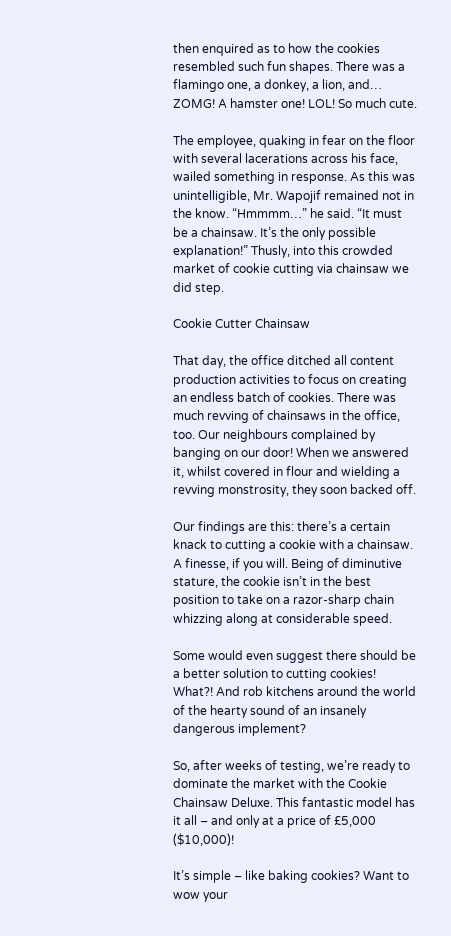then enquired as to how the cookies resembled such fun shapes. There was a flamingo one, a donkey, a lion, and… ZOMG! A hamster one! LOL! So much cute.

The employee, quaking in fear on the floor with several lacerations across his face, wailed something in response. As this was unintelligible, Mr. Wapojif remained not in the know. “Hmmmm…” he said. “It must be a chainsaw. It’s the only possible explanation!” Thusly, into this crowded market of cookie cutting via chainsaw we did step.

Cookie Cutter Chainsaw

That day, the office ditched all content production activities to focus on creating an endless batch of cookies. There was much revving of chainsaws in the office, too. Our neighbours complained by banging on our door! When we answered it, whilst covered in flour and wielding a revving monstrosity, they soon backed off.

Our findings are this: there’s a certain knack to cutting a cookie with a chainsaw. A finesse, if you will. Being of diminutive stature, the cookie isn’t in the best position to take on a razor-sharp chain whizzing along at considerable speed.

Some would even suggest there should be a better solution to cutting cookies! What?! And rob kitchens around the world of the hearty sound of an insanely dangerous implement?

So, after weeks of testing, we’re ready to dominate the market with the Cookie Chainsaw Deluxe. This fantastic model has it all – and only at a price of £5,000 ($10,000)!

It’s simple – like baking cookies? Want to wow your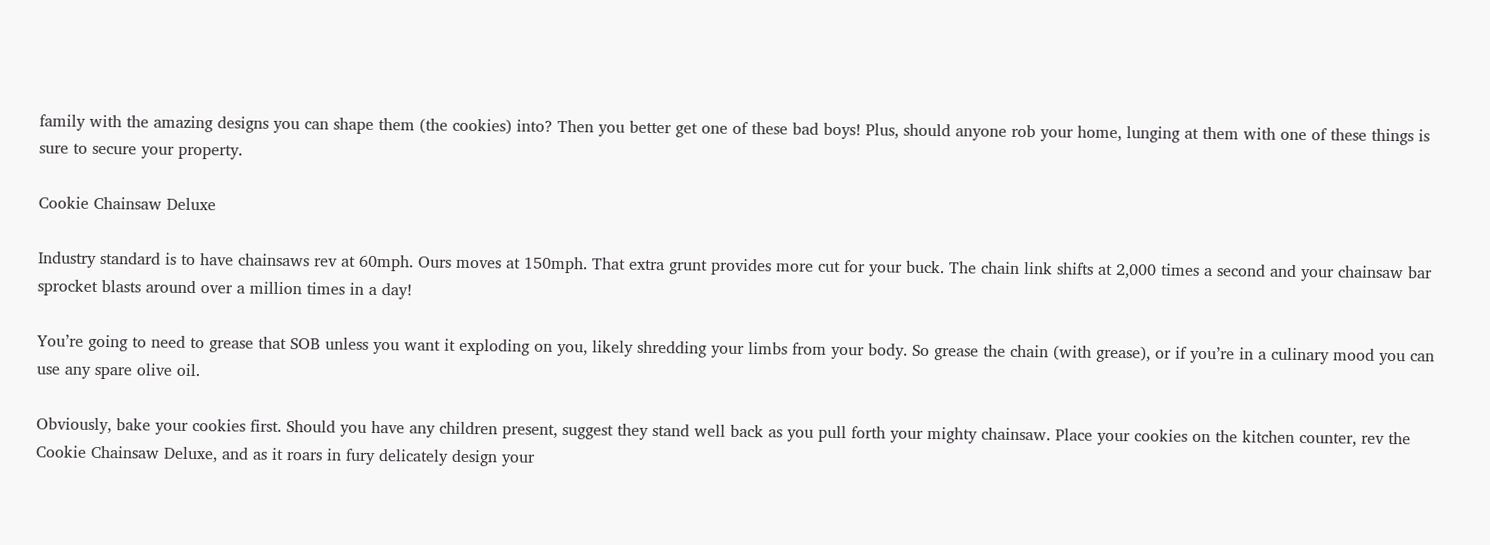family with the amazing designs you can shape them (the cookies) into? Then you better get one of these bad boys! Plus, should anyone rob your home, lunging at them with one of these things is sure to secure your property.

Cookie Chainsaw Deluxe

Industry standard is to have chainsaws rev at 60mph. Ours moves at 150mph. That extra grunt provides more cut for your buck. The chain link shifts at 2,000 times a second and your chainsaw bar sprocket blasts around over a million times in a day!

You’re going to need to grease that SOB unless you want it exploding on you, likely shredding your limbs from your body. So grease the chain (with grease), or if you’re in a culinary mood you can use any spare olive oil.

Obviously, bake your cookies first. Should you have any children present, suggest they stand well back as you pull forth your mighty chainsaw. Place your cookies on the kitchen counter, rev the Cookie Chainsaw Deluxe, and as it roars in fury delicately design your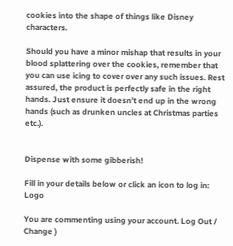cookies into the shape of things like Disney characters.

Should you have a minor mishap that results in your blood splattering over the cookies, remember that you can use icing to cover over any such issues. Rest assured, the product is perfectly safe in the right hands. Just ensure it doesn’t end up in the wrong hands (such as drunken uncles at Christmas parties etc.).


Dispense with some gibberish!

Fill in your details below or click an icon to log in: Logo

You are commenting using your account. Log Out /  Change )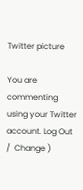Twitter picture

You are commenting using your Twitter account. Log Out /  Change )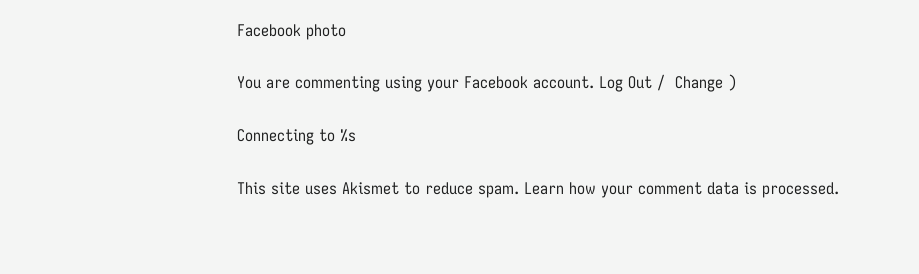Facebook photo

You are commenting using your Facebook account. Log Out /  Change )

Connecting to %s

This site uses Akismet to reduce spam. Learn how your comment data is processed.